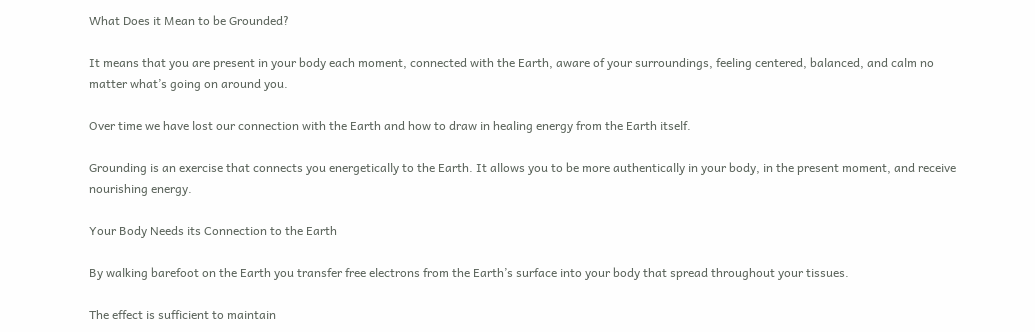What Does it Mean to be Grounded?

It means that you are present in your body each moment, connected with the Earth, aware of your surroundings, feeling centered, balanced, and calm no matter what’s going on around you.

Over time we have lost our connection with the Earth and how to draw in healing energy from the Earth itself.

Grounding is an exercise that connects you energetically to the Earth. It allows you to be more authentically in your body, in the present moment, and receive nourishing energy.

Your Body Needs its Connection to the Earth

By walking barefoot on the Earth you transfer free electrons from the Earth’s surface into your body that spread throughout your tissues.

The effect is sufficient to maintain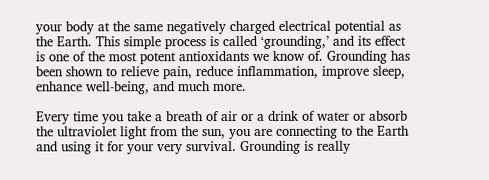your body at the same negatively charged electrical potential as the Earth. This simple process is called ‘grounding,’ and its effect is one of the most potent antioxidants we know of. Grounding has been shown to relieve pain, reduce inflammation, improve sleep, enhance well-being, and much more.

Every time you take a breath of air or a drink of water or absorb the ultraviolet light from the sun, you are connecting to the Earth and using it for your very survival. Grounding is really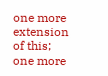one more extension of this; one more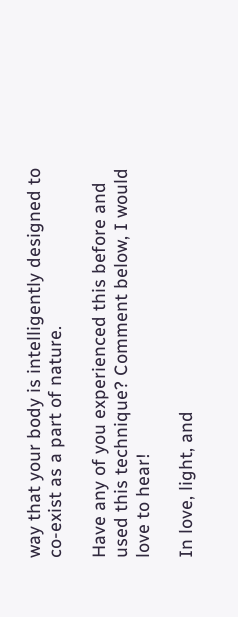way that your body is intelligently designed to co-exist as a part of nature.

Have any of you experienced this before and used this technique? Comment below, I would love to hear!

In love, light, and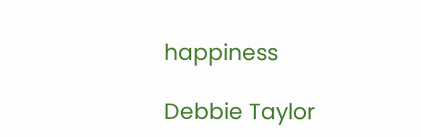happiness

Debbie Taylor